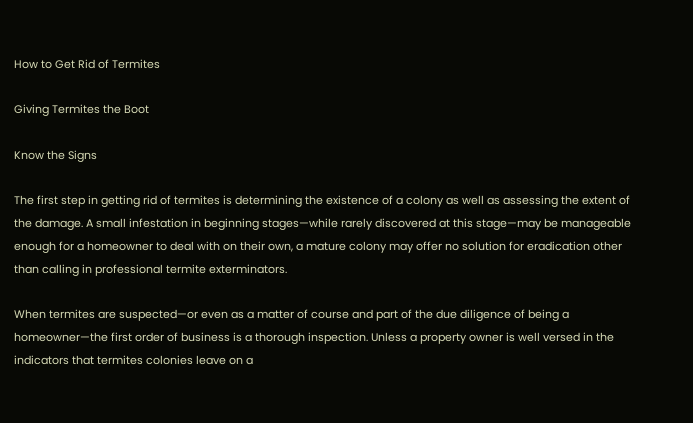How to Get Rid of Termites

Giving Termites the Boot

Know the Signs

The first step in getting rid of termites is determining the existence of a colony as well as assessing the extent of the damage. A small infestation in beginning stages—while rarely discovered at this stage—may be manageable enough for a homeowner to deal with on their own, a mature colony may offer no solution for eradication other than calling in professional termite exterminators.

When termites are suspected—or even as a matter of course and part of the due diligence of being a homeowner—the first order of business is a thorough inspection. Unless a property owner is well versed in the indicators that termites colonies leave on a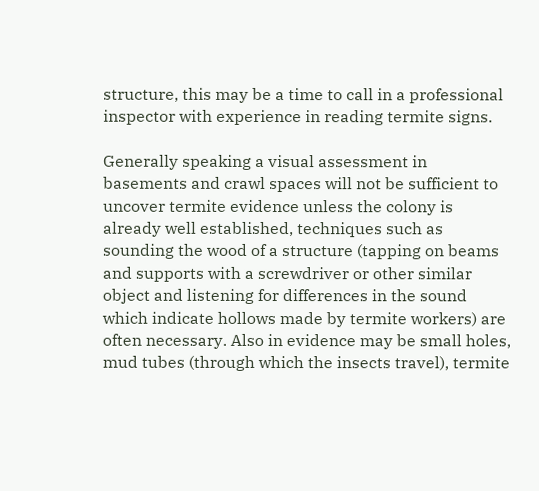structure, this may be a time to call in a professional inspector with experience in reading termite signs.

Generally speaking a visual assessment in basements and crawl spaces will not be sufficient to uncover termite evidence unless the colony is already well established, techniques such as sounding the wood of a structure (tapping on beams and supports with a screwdriver or other similar object and listening for differences in the sound which indicate hollows made by termite workers) are often necessary. Also in evidence may be small holes, mud tubes (through which the insects travel), termite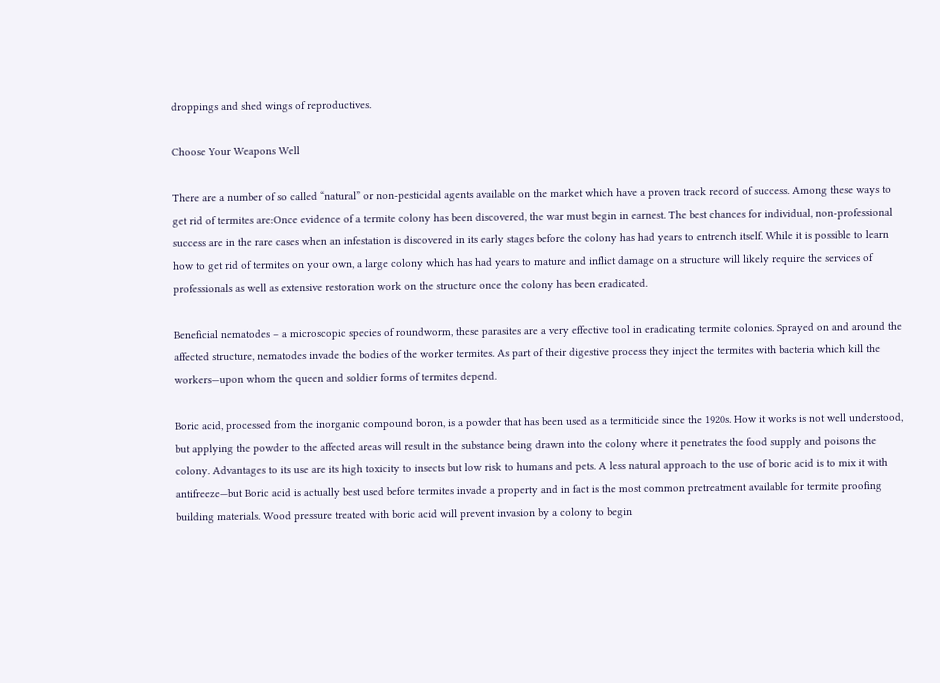droppings and shed wings of reproductives.

Choose Your Weapons Well

There are a number of so called “natural” or non-pesticidal agents available on the market which have a proven track record of success. Among these ways to get rid of termites are:Once evidence of a termite colony has been discovered, the war must begin in earnest. The best chances for individual, non-professional success are in the rare cases when an infestation is discovered in its early stages before the colony has had years to entrench itself. While it is possible to learn how to get rid of termites on your own, a large colony which has had years to mature and inflict damage on a structure will likely require the services of professionals as well as extensive restoration work on the structure once the colony has been eradicated.

Beneficial nematodes – a microscopic species of roundworm, these parasites are a very effective tool in eradicating termite colonies. Sprayed on and around the affected structure, nematodes invade the bodies of the worker termites. As part of their digestive process they inject the termites with bacteria which kill the workers—upon whom the queen and soldier forms of termites depend.

Boric acid, processed from the inorganic compound boron, is a powder that has been used as a termiticide since the 1920s. How it works is not well understood, but applying the powder to the affected areas will result in the substance being drawn into the colony where it penetrates the food supply and poisons the colony. Advantages to its use are its high toxicity to insects but low risk to humans and pets. A less natural approach to the use of boric acid is to mix it with antifreeze—but Boric acid is actually best used before termites invade a property and in fact is the most common pretreatment available for termite proofing building materials. Wood pressure treated with boric acid will prevent invasion by a colony to begin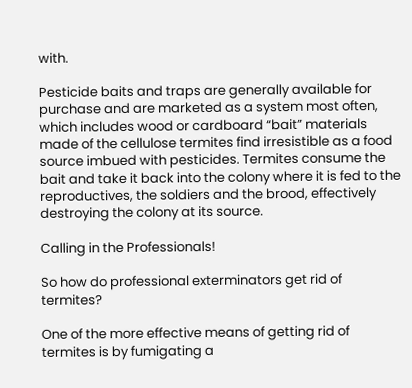with.

Pesticide baits and traps are generally available for purchase and are marketed as a system most often, which includes wood or cardboard “bait” materials made of the cellulose termites find irresistible as a food source imbued with pesticides. Termites consume the bait and take it back into the colony where it is fed to the reproductives, the soldiers and the brood, effectively destroying the colony at its source.

Calling in the Professionals!

So how do professional exterminators get rid of termites?

One of the more effective means of getting rid of termites is by fumigating a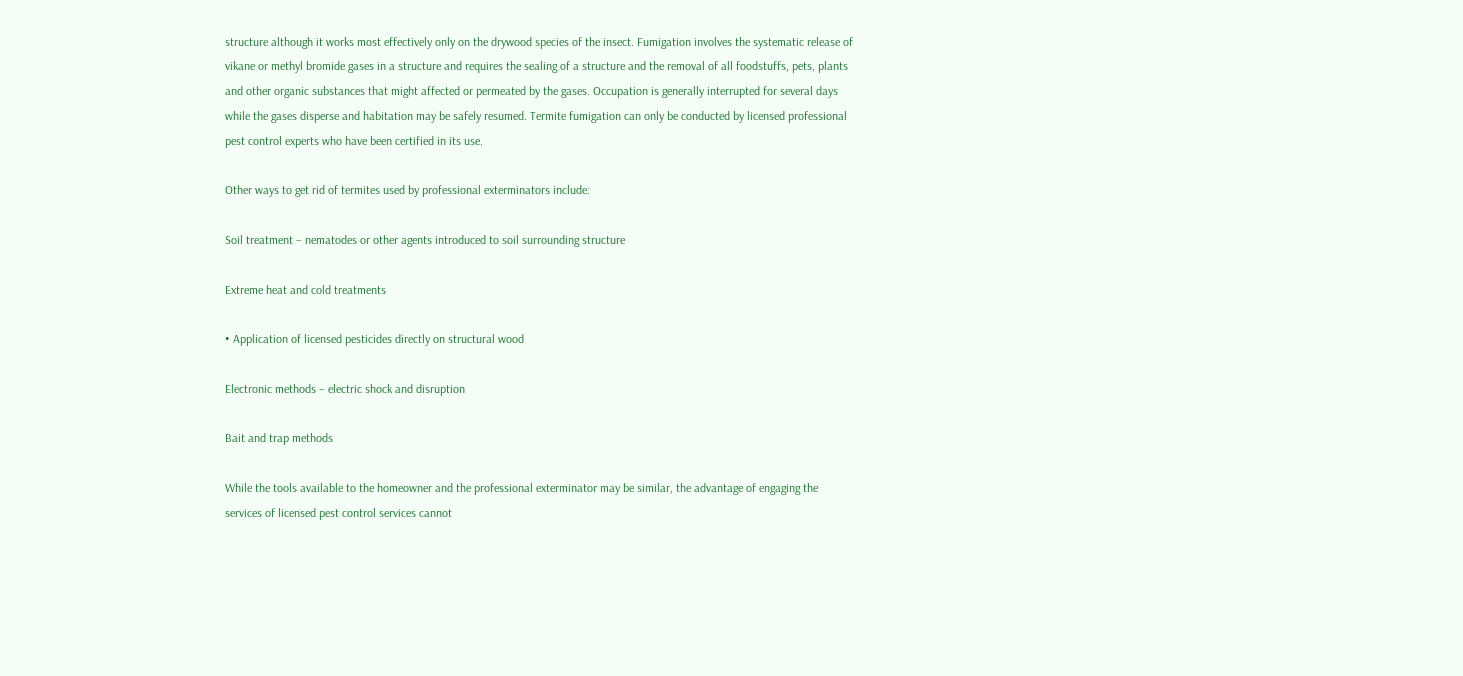structure although it works most effectively only on the drywood species of the insect. Fumigation involves the systematic release of vikane or methyl bromide gases in a structure and requires the sealing of a structure and the removal of all foodstuffs, pets, plants and other organic substances that might affected or permeated by the gases. Occupation is generally interrupted for several days while the gases disperse and habitation may be safely resumed. Termite fumigation can only be conducted by licensed professional pest control experts who have been certified in its use.

Other ways to get rid of termites used by professional exterminators include:

Soil treatment – nematodes or other agents introduced to soil surrounding structure

Extreme heat and cold treatments

• Application of licensed pesticides directly on structural wood

Electronic methods – electric shock and disruption

Bait and trap methods

While the tools available to the homeowner and the professional exterminator may be similar, the advantage of engaging the services of licensed pest control services cannot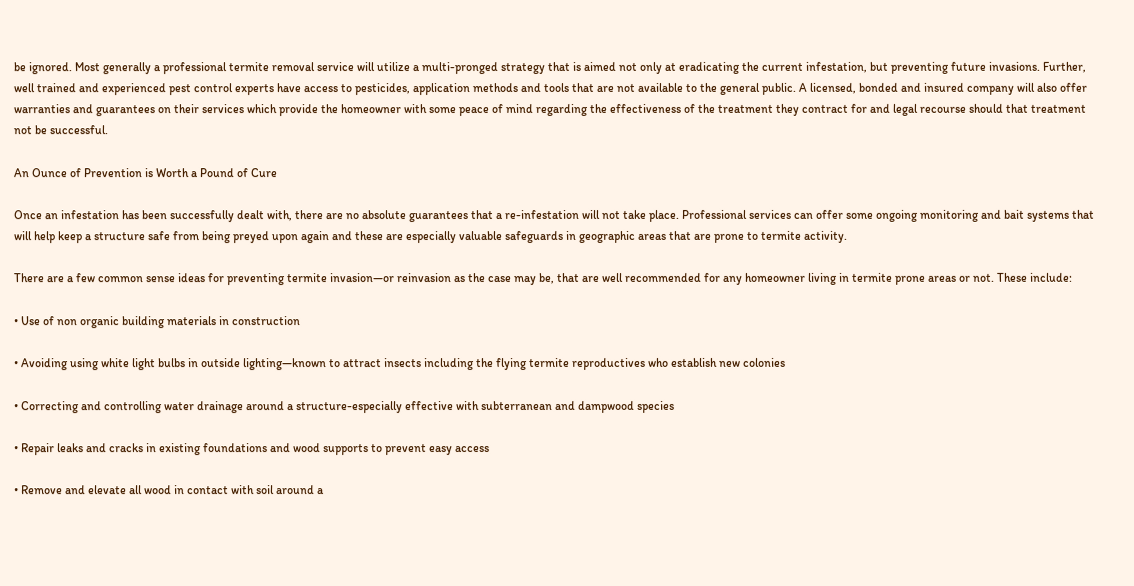be ignored. Most generally a professional termite removal service will utilize a multi-pronged strategy that is aimed not only at eradicating the current infestation, but preventing future invasions. Further, well trained and experienced pest control experts have access to pesticides, application methods and tools that are not available to the general public. A licensed, bonded and insured company will also offer warranties and guarantees on their services which provide the homeowner with some peace of mind regarding the effectiveness of the treatment they contract for and legal recourse should that treatment not be successful.

An Ounce of Prevention is Worth a Pound of Cure

Once an infestation has been successfully dealt with, there are no absolute guarantees that a re-infestation will not take place. Professional services can offer some ongoing monitoring and bait systems that will help keep a structure safe from being preyed upon again and these are especially valuable safeguards in geographic areas that are prone to termite activity.

There are a few common sense ideas for preventing termite invasion—or reinvasion as the case may be, that are well recommended for any homeowner living in termite prone areas or not. These include:

• Use of non organic building materials in construction

• Avoiding using white light bulbs in outside lighting—known to attract insects including the flying termite reproductives who establish new colonies

• Correcting and controlling water drainage around a structure-especially effective with subterranean and dampwood species

• Repair leaks and cracks in existing foundations and wood supports to prevent easy access

• Remove and elevate all wood in contact with soil around a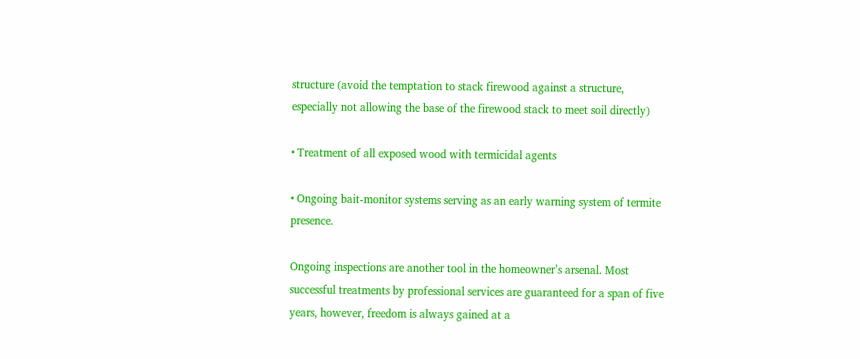structure (avoid the temptation to stack firewood against a structure, especially not allowing the base of the firewood stack to meet soil directly)

• Treatment of all exposed wood with termicidal agents

• Ongoing bait-monitor systems serving as an early warning system of termite presence.

Ongoing inspections are another tool in the homeowner’s arsenal. Most successful treatments by professional services are guaranteed for a span of five years, however, freedom is always gained at a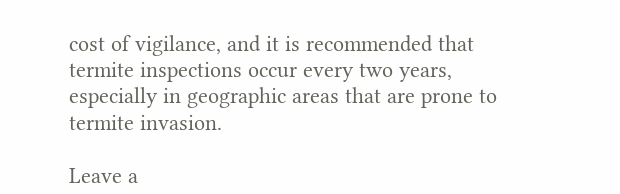cost of vigilance, and it is recommended that termite inspections occur every two years, especially in geographic areas that are prone to termite invasion.

Leave a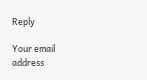Reply

Your email address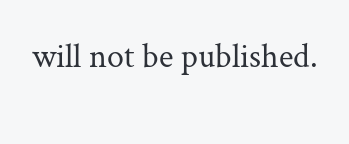will not be published.